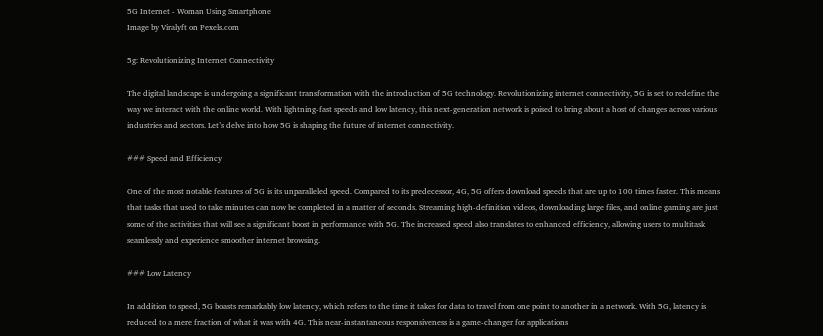5G Internet - Woman Using Smartphone
Image by Viralyft on Pexels.com

5g: Revolutionizing Internet Connectivity

The digital landscape is undergoing a significant transformation with the introduction of 5G technology. Revolutionizing internet connectivity, 5G is set to redefine the way we interact with the online world. With lightning-fast speeds and low latency, this next-generation network is poised to bring about a host of changes across various industries and sectors. Let’s delve into how 5G is shaping the future of internet connectivity.

### Speed and Efficiency

One of the most notable features of 5G is its unparalleled speed. Compared to its predecessor, 4G, 5G offers download speeds that are up to 100 times faster. This means that tasks that used to take minutes can now be completed in a matter of seconds. Streaming high-definition videos, downloading large files, and online gaming are just some of the activities that will see a significant boost in performance with 5G. The increased speed also translates to enhanced efficiency, allowing users to multitask seamlessly and experience smoother internet browsing.

### Low Latency

In addition to speed, 5G boasts remarkably low latency, which refers to the time it takes for data to travel from one point to another in a network. With 5G, latency is reduced to a mere fraction of what it was with 4G. This near-instantaneous responsiveness is a game-changer for applications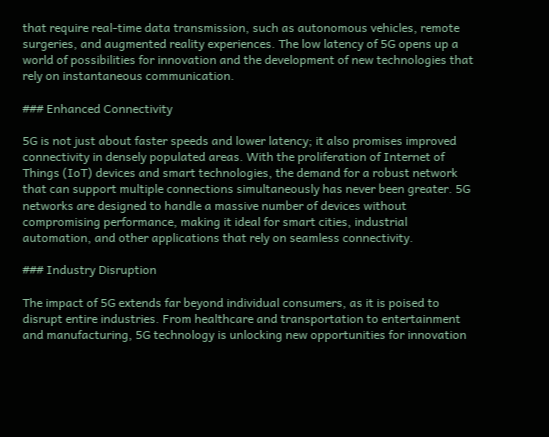that require real-time data transmission, such as autonomous vehicles, remote surgeries, and augmented reality experiences. The low latency of 5G opens up a world of possibilities for innovation and the development of new technologies that rely on instantaneous communication.

### Enhanced Connectivity

5G is not just about faster speeds and lower latency; it also promises improved connectivity in densely populated areas. With the proliferation of Internet of Things (IoT) devices and smart technologies, the demand for a robust network that can support multiple connections simultaneously has never been greater. 5G networks are designed to handle a massive number of devices without compromising performance, making it ideal for smart cities, industrial automation, and other applications that rely on seamless connectivity.

### Industry Disruption

The impact of 5G extends far beyond individual consumers, as it is poised to disrupt entire industries. From healthcare and transportation to entertainment and manufacturing, 5G technology is unlocking new opportunities for innovation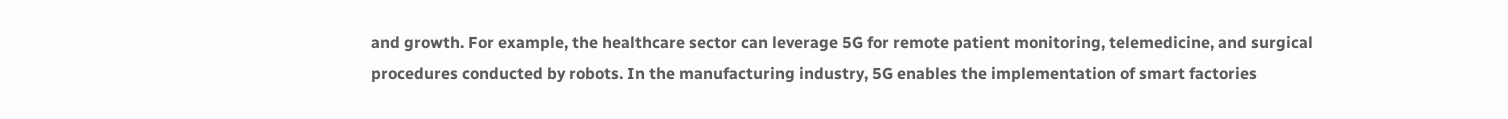and growth. For example, the healthcare sector can leverage 5G for remote patient monitoring, telemedicine, and surgical procedures conducted by robots. In the manufacturing industry, 5G enables the implementation of smart factories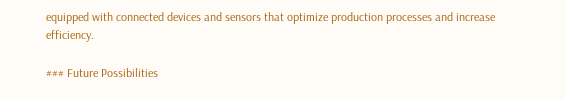equipped with connected devices and sensors that optimize production processes and increase efficiency.

### Future Possibilities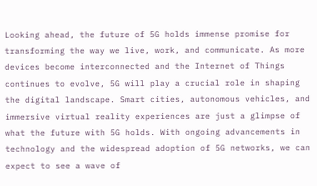Looking ahead, the future of 5G holds immense promise for transforming the way we live, work, and communicate. As more devices become interconnected and the Internet of Things continues to evolve, 5G will play a crucial role in shaping the digital landscape. Smart cities, autonomous vehicles, and immersive virtual reality experiences are just a glimpse of what the future with 5G holds. With ongoing advancements in technology and the widespread adoption of 5G networks, we can expect to see a wave of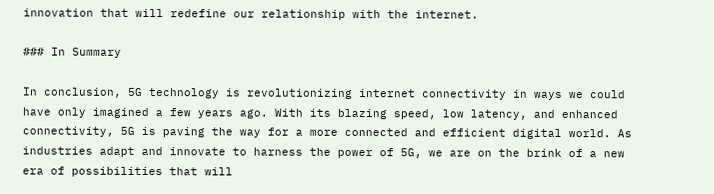innovation that will redefine our relationship with the internet.

### In Summary

In conclusion, 5G technology is revolutionizing internet connectivity in ways we could have only imagined a few years ago. With its blazing speed, low latency, and enhanced connectivity, 5G is paving the way for a more connected and efficient digital world. As industries adapt and innovate to harness the power of 5G, we are on the brink of a new era of possibilities that will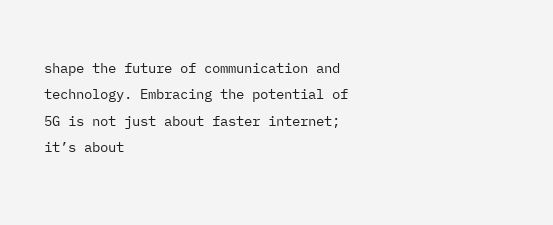shape the future of communication and technology. Embracing the potential of 5G is not just about faster internet; it’s about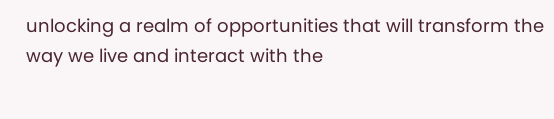unlocking a realm of opportunities that will transform the way we live and interact with the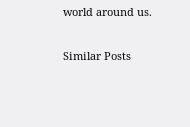world around us.

Similar Posts